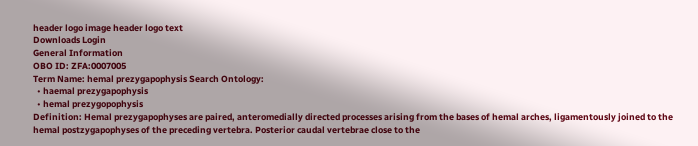header logo image header logo text
Downloads Login
General Information
OBO ID: ZFA:0007005
Term Name: hemal prezygapophysis Search Ontology:
  • haemal prezygapophysis
  • hemal prezygopophysis
Definition: Hemal prezygapophyses are paired, anteromedially directed processes arising from the bases of hemal arches, ligamentously joined to the hemal postzygapophyses of the preceding vertebra. Posterior caudal vertebrae close to the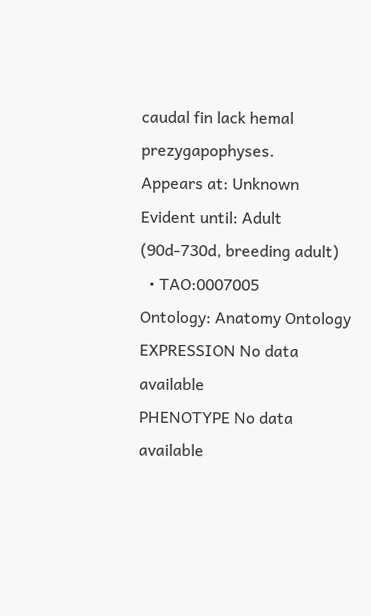caudal fin lack hemal prezygapophyses.
Appears at: Unknown
Evident until: Adult (90d-730d, breeding adult)
  • TAO:0007005
Ontology: Anatomy Ontology
EXPRESSION No data available
PHENOTYPE No data available